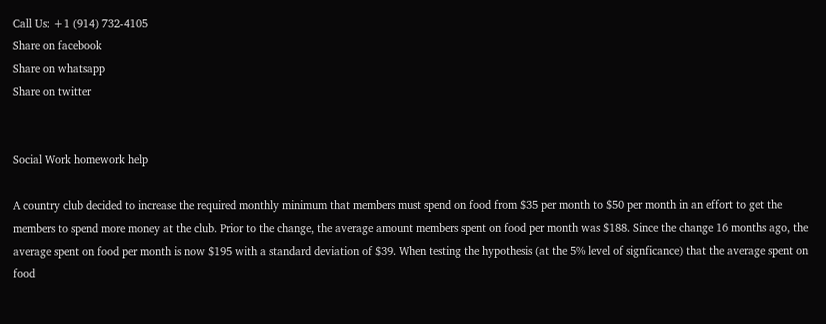Call Us: +1 (914) 732-4105
Share on facebook
Share on whatsapp
Share on twitter


Social Work homework help

A country club decided to increase the required monthly minimum that members must spend on food from $35 per month to $50 per month in an effort to get the members to spend more money at the club. Prior to the change, the average amount members spent on food per month was $188. Since the change 16 months ago, the average spent on food per month is now $195 with a standard deviation of $39. When testing the hypothesis (at the 5% level of signficance) that the average spent on food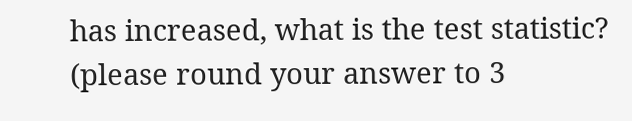has increased, what is the test statistic? (please round your answer to 3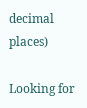decimal places)

Looking for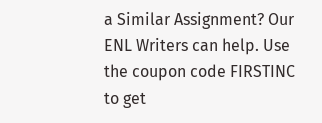a Similar Assignment? Our ENL Writers can help. Use the coupon code FIRSTINC to get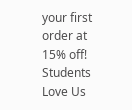your first order at 15% off!
Students Love Us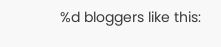%d bloggers like this: